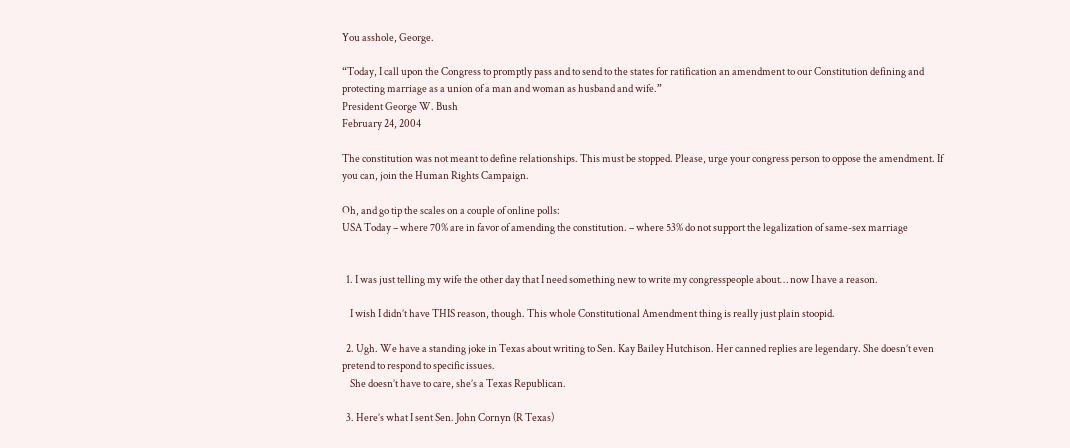You asshole, George.

“Today, I call upon the Congress to promptly pass and to send to the states for ratification an amendment to our Constitution defining and protecting marriage as a union of a man and woman as husband and wife.”
President George W. Bush
February 24, 2004

The constitution was not meant to define relationships. This must be stopped. Please, urge your congress person to oppose the amendment. If you can, join the Human Rights Campaign.

Oh, and go tip the scales on a couple of online polls:
USA Today – where 70% are in favor of amending the constitution. – where 53% do not support the legalization of same-sex marriage


  1. I was just telling my wife the other day that I need something new to write my congresspeople about… now I have a reason.

    I wish I didn’t have THIS reason, though. This whole Constitutional Amendment thing is really just plain stoopid.

  2. Ugh. We have a standing joke in Texas about writing to Sen. Kay Bailey Hutchison. Her canned replies are legendary. She doesn’t even pretend to respond to specific issues.
    She doesn’t have to care, she’s a Texas Republican.

  3. Here’s what I sent Sen. John Cornyn (R Texas)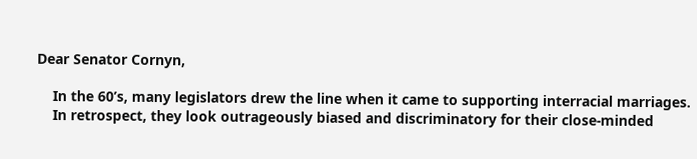Dear Senator Cornyn,

    In the 60’s, many legislators drew the line when it came to supporting interracial marriages.
    In retrospect, they look outrageously biased and discriminatory for their close-minded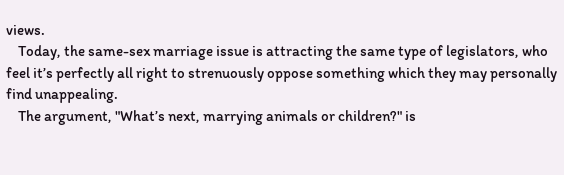views.
    Today, the same-sex marriage issue is attracting the same type of legislators, who feel it’s perfectly all right to strenuously oppose something which they may personally find unappealing.
    The argument, "What’s next, marrying animals or children?" is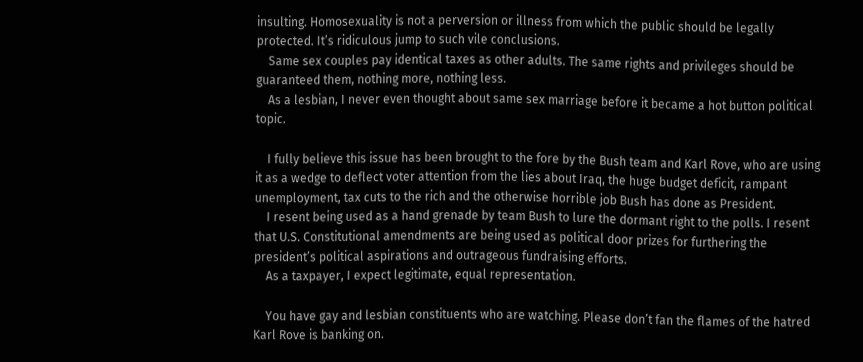insulting. Homosexuality is not a perversion or illness from which the public should be legally protected. It’s ridiculous jump to such vile conclusions.
    Same sex couples pay identical taxes as other adults. The same rights and privileges should be guaranteed them, nothing more, nothing less.
    As a lesbian, I never even thought about same sex marriage before it became a hot button political topic.

    I fully believe this issue has been brought to the fore by the Bush team and Karl Rove, who are using it as a wedge to deflect voter attention from the lies about Iraq, the huge budget deficit, rampant unemployment, tax cuts to the rich and the otherwise horrible job Bush has done as President.
    I resent being used as a hand grenade by team Bush to lure the dormant right to the polls. I resent that U.S. Constitutional amendments are being used as political door prizes for furthering the president’s political aspirations and outrageous fundraising efforts.
    As a taxpayer, I expect legitimate, equal representation.

    You have gay and lesbian constituents who are watching. Please don’t fan the flames of the hatred Karl Rove is banking on.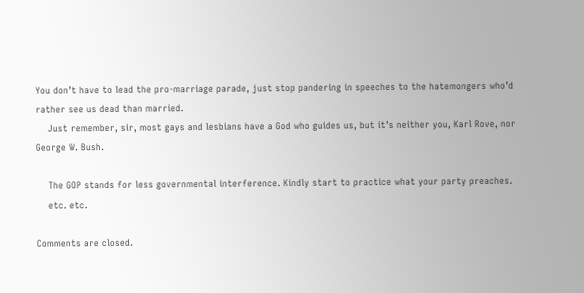You don’t have to lead the pro-marriage parade, just stop pandering in speeches to the hatemongers who’d rather see us dead than married.
    Just remember, sir, most gays and lesbians have a God who guides us, but it’s neither you, Karl Rove, nor George W. Bush.

    The GOP stands for less governmental interference. Kindly start to practice what your party preaches.
    etc. etc.

Comments are closed.